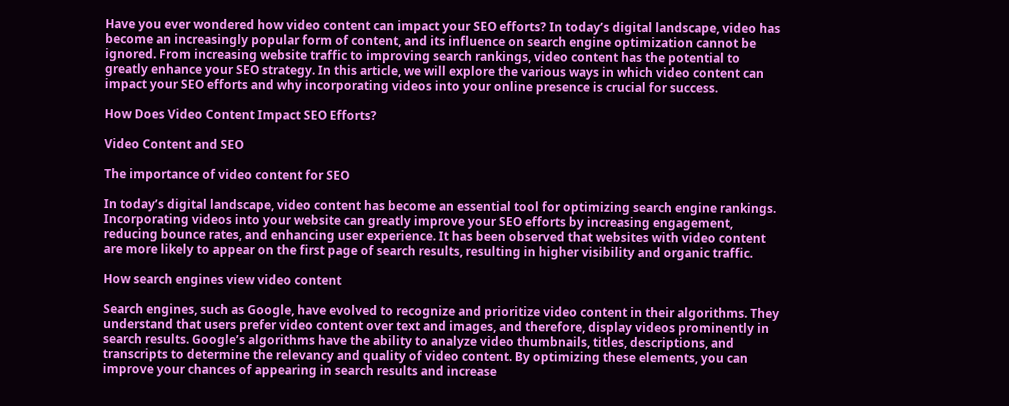Have you ever wondered how video content can impact your SEO efforts? In today’s digital landscape, video has become an increasingly popular form of content, and its influence on search engine optimization cannot be ignored. From increasing website traffic to improving search rankings, video content has the potential to greatly enhance your SEO strategy. In this article, we will explore the various ways in which video content can impact your SEO efforts and why incorporating videos into your online presence is crucial for success.

How Does Video Content Impact SEO Efforts?

Video Content and SEO

The importance of video content for SEO

In today’s digital landscape, video content has become an essential tool for optimizing search engine rankings. Incorporating videos into your website can greatly improve your SEO efforts by increasing engagement, reducing bounce rates, and enhancing user experience. It has been observed that websites with video content are more likely to appear on the first page of search results, resulting in higher visibility and organic traffic.

How search engines view video content

Search engines, such as Google, have evolved to recognize and prioritize video content in their algorithms. They understand that users prefer video content over text and images, and therefore, display videos prominently in search results. Google’s algorithms have the ability to analyze video thumbnails, titles, descriptions, and transcripts to determine the relevancy and quality of video content. By optimizing these elements, you can improve your chances of appearing in search results and increase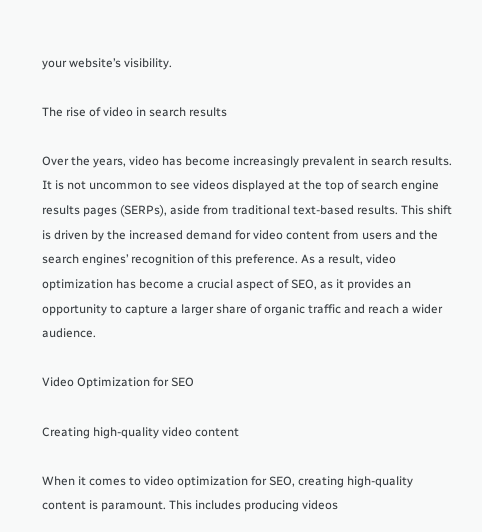your website’s visibility.

The rise of video in search results

Over the years, video has become increasingly prevalent in search results. It is not uncommon to see videos displayed at the top of search engine results pages (SERPs), aside from traditional text-based results. This shift is driven by the increased demand for video content from users and the search engines’ recognition of this preference. As a result, video optimization has become a crucial aspect of SEO, as it provides an opportunity to capture a larger share of organic traffic and reach a wider audience.

Video Optimization for SEO

Creating high-quality video content

When it comes to video optimization for SEO, creating high-quality content is paramount. This includes producing videos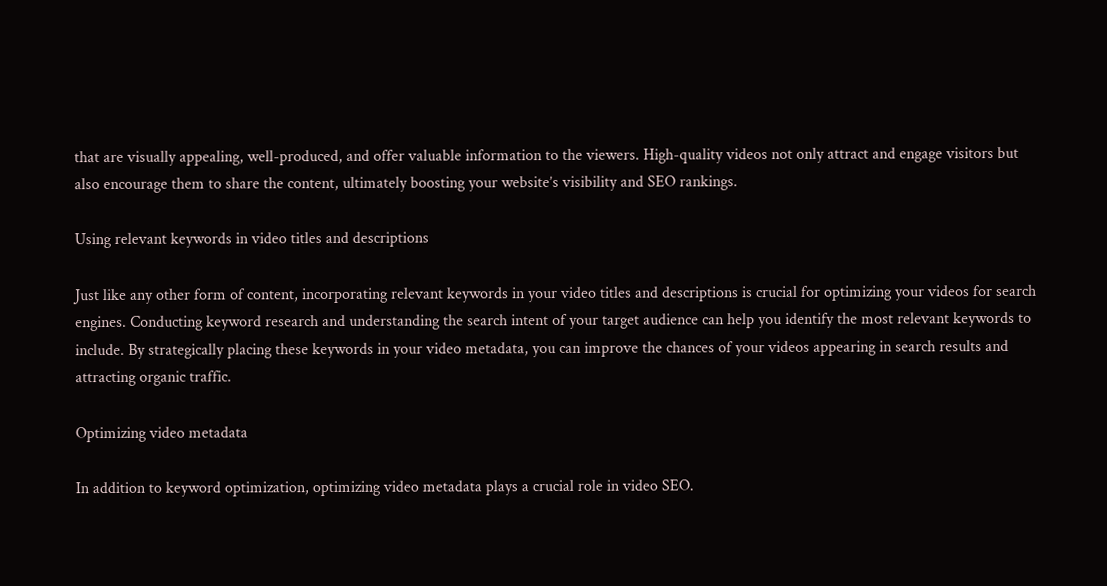that are visually appealing, well-produced, and offer valuable information to the viewers. High-quality videos not only attract and engage visitors but also encourage them to share the content, ultimately boosting your website’s visibility and SEO rankings.

Using relevant keywords in video titles and descriptions

Just like any other form of content, incorporating relevant keywords in your video titles and descriptions is crucial for optimizing your videos for search engines. Conducting keyword research and understanding the search intent of your target audience can help you identify the most relevant keywords to include. By strategically placing these keywords in your video metadata, you can improve the chances of your videos appearing in search results and attracting organic traffic.

Optimizing video metadata

In addition to keyword optimization, optimizing video metadata plays a crucial role in video SEO.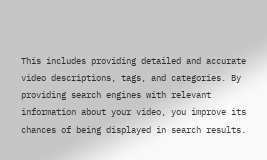This includes providing detailed and accurate video descriptions, tags, and categories. By providing search engines with relevant information about your video, you improve its chances of being displayed in search results.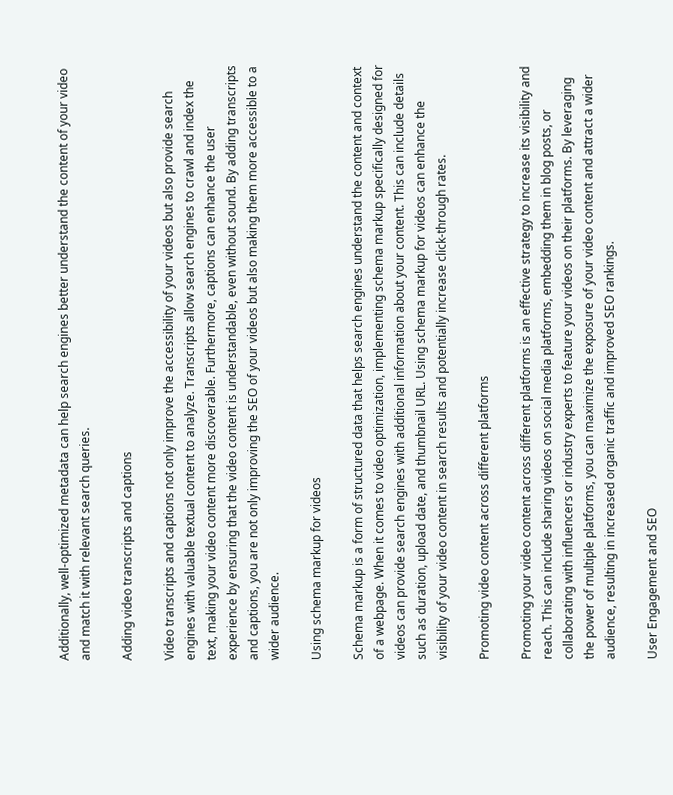Additionally, well-optimized metadata can help search engines better understand the content of your video and match it with relevant search queries.

Adding video transcripts and captions

Video transcripts and captions not only improve the accessibility of your videos but also provide search engines with valuable textual content to analyze. Transcripts allow search engines to crawl and index the text, making your video content more discoverable. Furthermore, captions can enhance the user experience by ensuring that the video content is understandable, even without sound. By adding transcripts and captions, you are not only improving the SEO of your videos but also making them more accessible to a wider audience.

Using schema markup for videos

Schema markup is a form of structured data that helps search engines understand the content and context of a webpage. When it comes to video optimization, implementing schema markup specifically designed for videos can provide search engines with additional information about your content. This can include details such as duration, upload date, and thumbnail URL. Using schema markup for videos can enhance the visibility of your video content in search results and potentially increase click-through rates.

Promoting video content across different platforms

Promoting your video content across different platforms is an effective strategy to increase its visibility and reach. This can include sharing videos on social media platforms, embedding them in blog posts, or collaborating with influencers or industry experts to feature your videos on their platforms. By leveraging the power of multiple platforms, you can maximize the exposure of your video content and attract a wider audience, resulting in increased organic traffic and improved SEO rankings.

User Engagement and SEO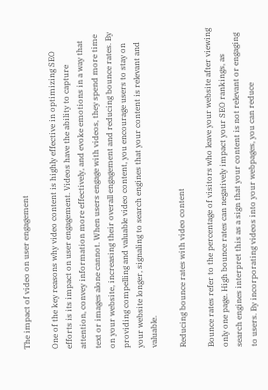The impact of video on user engagement

One of the key reasons why video content is highly effective in optimizing SEO efforts is its impact on user engagement. Videos have the ability to capture attention, convey information more effectively, and evoke emotions in a way that text or images alone cannot. When users engage with videos, they spend more time on your website, increasing their overall engagement and reducing bounce rates. By providing compelling and valuable video content, you encourage users to stay on your website longer, signaling to search engines that your content is relevant and valuable.

Reducing bounce rates with video content

Bounce rates refer to the percentage of visitors who leave your website after viewing only one page. High bounce rates can negatively impact your SEO rankings, as search engines interpret this as a sign that your content is not relevant or engaging to users. By incorporating videos into your webpages, you can reduce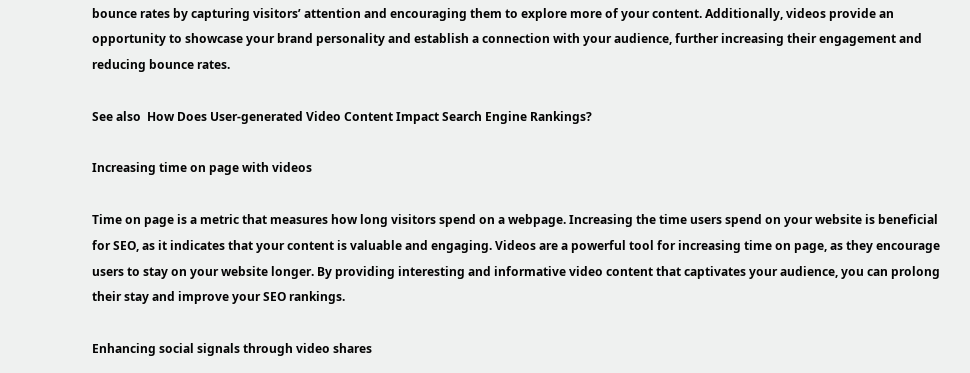bounce rates by capturing visitors’ attention and encouraging them to explore more of your content. Additionally, videos provide an opportunity to showcase your brand personality and establish a connection with your audience, further increasing their engagement and reducing bounce rates.

See also  How Does User-generated Video Content Impact Search Engine Rankings?

Increasing time on page with videos

Time on page is a metric that measures how long visitors spend on a webpage. Increasing the time users spend on your website is beneficial for SEO, as it indicates that your content is valuable and engaging. Videos are a powerful tool for increasing time on page, as they encourage users to stay on your website longer. By providing interesting and informative video content that captivates your audience, you can prolong their stay and improve your SEO rankings.

Enhancing social signals through video shares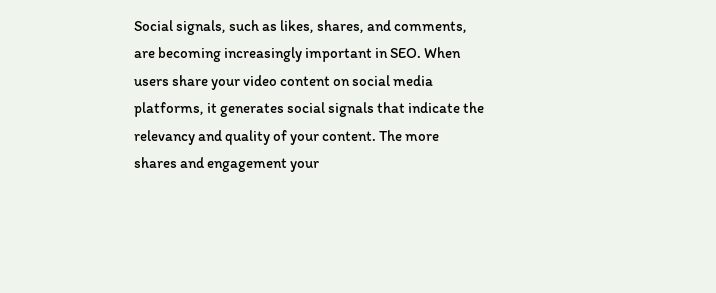Social signals, such as likes, shares, and comments, are becoming increasingly important in SEO. When users share your video content on social media platforms, it generates social signals that indicate the relevancy and quality of your content. The more shares and engagement your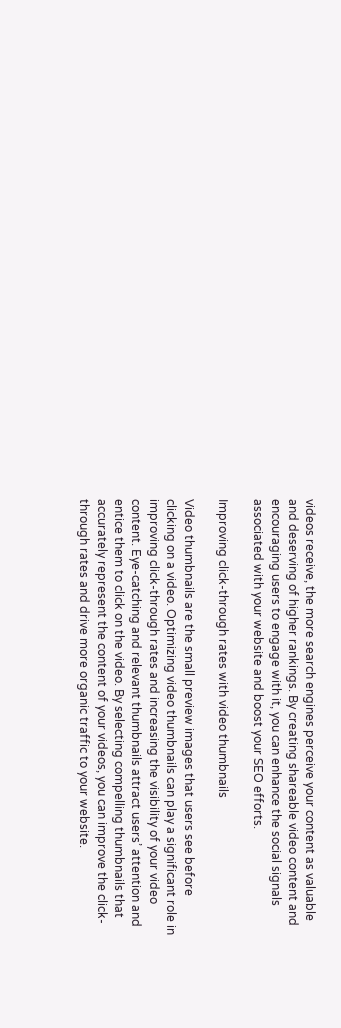videos receive, the more search engines perceive your content as valuable and deserving of higher rankings. By creating shareable video content and encouraging users to engage with it, you can enhance the social signals associated with your website and boost your SEO efforts.

Improving click-through rates with video thumbnails

Video thumbnails are the small preview images that users see before clicking on a video. Optimizing video thumbnails can play a significant role in improving click-through rates and increasing the visibility of your video content. Eye-catching and relevant thumbnails attract users’ attention and entice them to click on the video. By selecting compelling thumbnails that accurately represent the content of your videos, you can improve the click-through rates and drive more organic traffic to your website.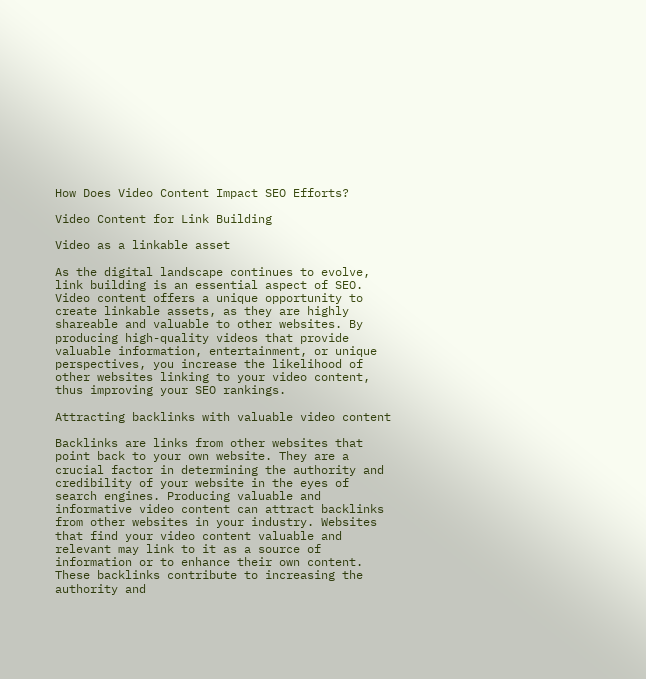How Does Video Content Impact SEO Efforts?

Video Content for Link Building

Video as a linkable asset

As the digital landscape continues to evolve, link building is an essential aspect of SEO. Video content offers a unique opportunity to create linkable assets, as they are highly shareable and valuable to other websites. By producing high-quality videos that provide valuable information, entertainment, or unique perspectives, you increase the likelihood of other websites linking to your video content, thus improving your SEO rankings.

Attracting backlinks with valuable video content

Backlinks are links from other websites that point back to your own website. They are a crucial factor in determining the authority and credibility of your website in the eyes of search engines. Producing valuable and informative video content can attract backlinks from other websites in your industry. Websites that find your video content valuable and relevant may link to it as a source of information or to enhance their own content. These backlinks contribute to increasing the authority and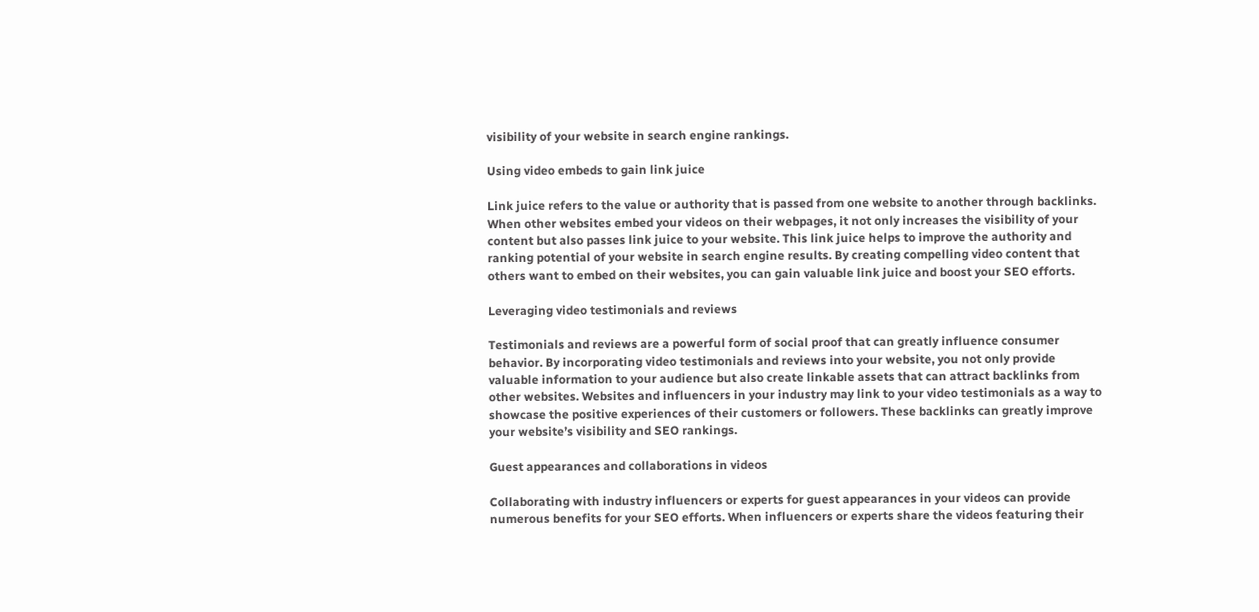visibility of your website in search engine rankings.

Using video embeds to gain link juice

Link juice refers to the value or authority that is passed from one website to another through backlinks. When other websites embed your videos on their webpages, it not only increases the visibility of your content but also passes link juice to your website. This link juice helps to improve the authority and ranking potential of your website in search engine results. By creating compelling video content that others want to embed on their websites, you can gain valuable link juice and boost your SEO efforts.

Leveraging video testimonials and reviews

Testimonials and reviews are a powerful form of social proof that can greatly influence consumer behavior. By incorporating video testimonials and reviews into your website, you not only provide valuable information to your audience but also create linkable assets that can attract backlinks from other websites. Websites and influencers in your industry may link to your video testimonials as a way to showcase the positive experiences of their customers or followers. These backlinks can greatly improve your website’s visibility and SEO rankings.

Guest appearances and collaborations in videos

Collaborating with industry influencers or experts for guest appearances in your videos can provide numerous benefits for your SEO efforts. When influencers or experts share the videos featuring their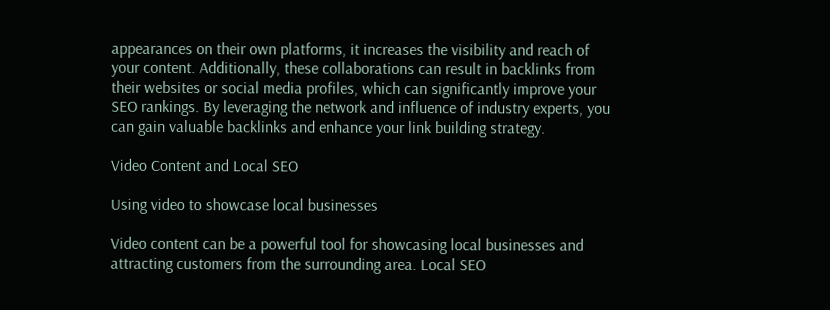appearances on their own platforms, it increases the visibility and reach of your content. Additionally, these collaborations can result in backlinks from their websites or social media profiles, which can significantly improve your SEO rankings. By leveraging the network and influence of industry experts, you can gain valuable backlinks and enhance your link building strategy.

Video Content and Local SEO

Using video to showcase local businesses

Video content can be a powerful tool for showcasing local businesses and attracting customers from the surrounding area. Local SEO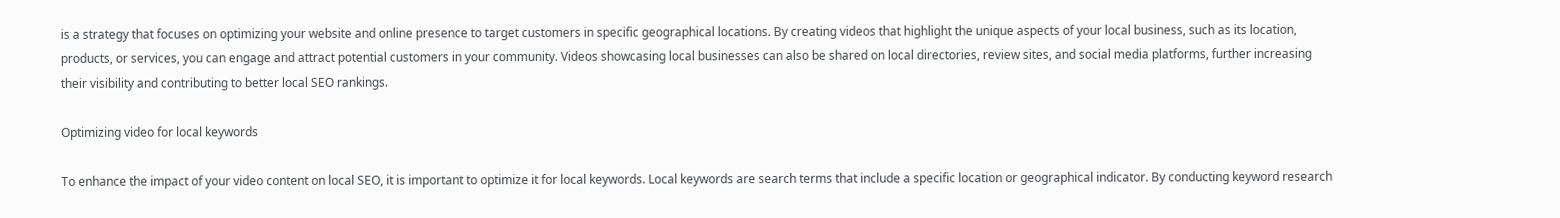is a strategy that focuses on optimizing your website and online presence to target customers in specific geographical locations. By creating videos that highlight the unique aspects of your local business, such as its location, products, or services, you can engage and attract potential customers in your community. Videos showcasing local businesses can also be shared on local directories, review sites, and social media platforms, further increasing their visibility and contributing to better local SEO rankings.

Optimizing video for local keywords

To enhance the impact of your video content on local SEO, it is important to optimize it for local keywords. Local keywords are search terms that include a specific location or geographical indicator. By conducting keyword research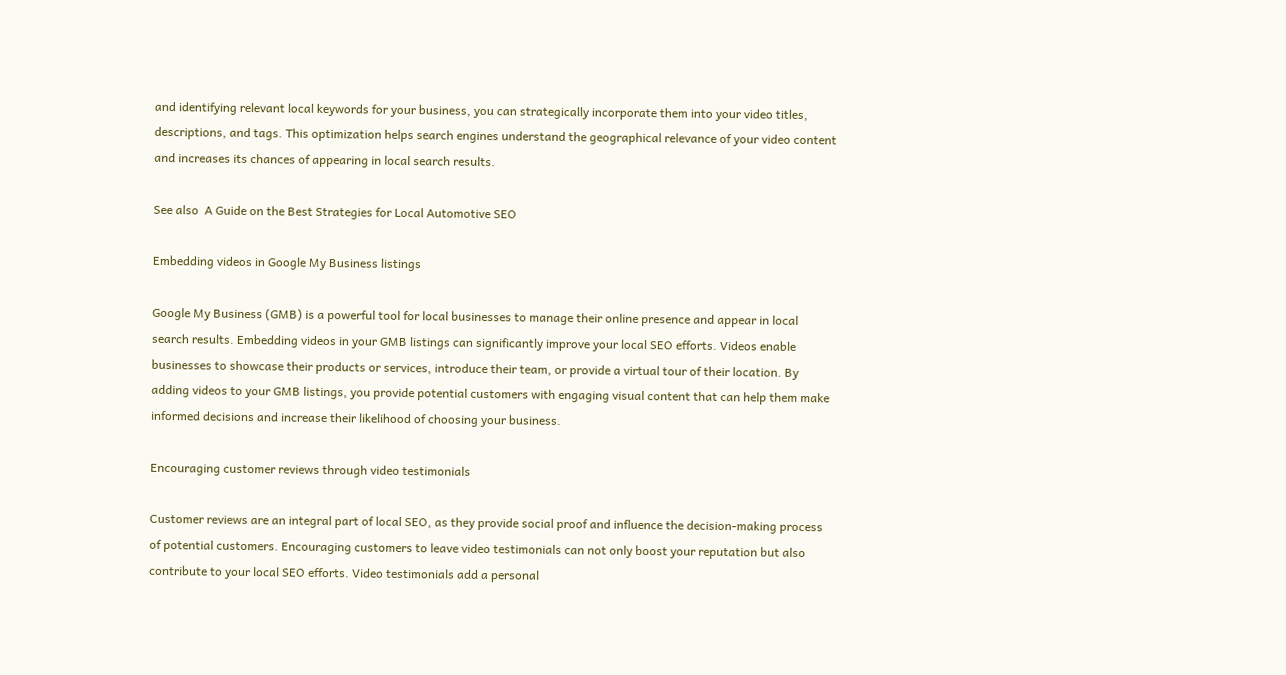and identifying relevant local keywords for your business, you can strategically incorporate them into your video titles, descriptions, and tags. This optimization helps search engines understand the geographical relevance of your video content and increases its chances of appearing in local search results.

See also  A Guide on the Best Strategies for Local Automotive SEO

Embedding videos in Google My Business listings

Google My Business (GMB) is a powerful tool for local businesses to manage their online presence and appear in local search results. Embedding videos in your GMB listings can significantly improve your local SEO efforts. Videos enable businesses to showcase their products or services, introduce their team, or provide a virtual tour of their location. By adding videos to your GMB listings, you provide potential customers with engaging visual content that can help them make informed decisions and increase their likelihood of choosing your business.

Encouraging customer reviews through video testimonials

Customer reviews are an integral part of local SEO, as they provide social proof and influence the decision-making process of potential customers. Encouraging customers to leave video testimonials can not only boost your reputation but also contribute to your local SEO efforts. Video testimonials add a personal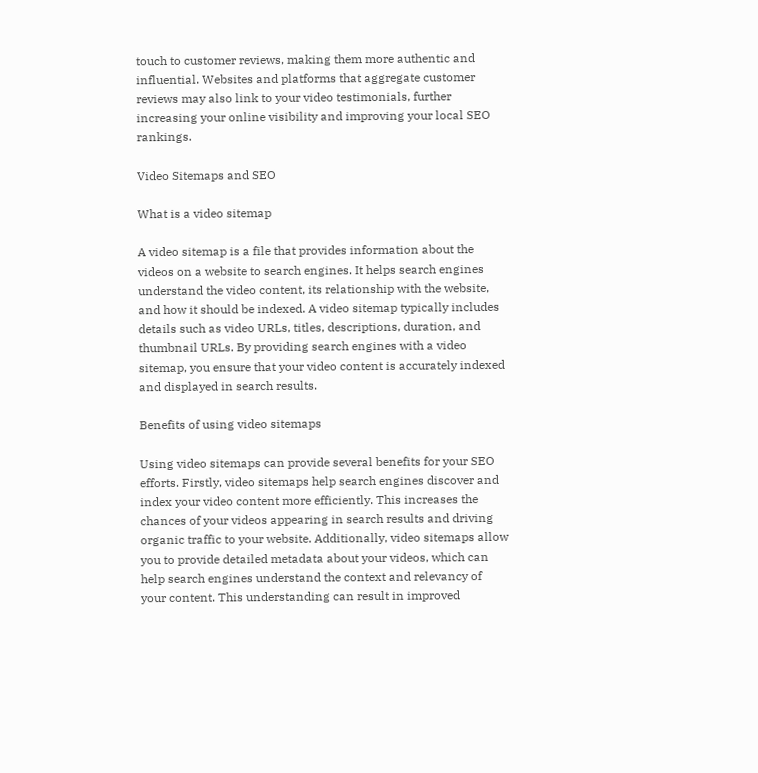touch to customer reviews, making them more authentic and influential. Websites and platforms that aggregate customer reviews may also link to your video testimonials, further increasing your online visibility and improving your local SEO rankings.

Video Sitemaps and SEO

What is a video sitemap

A video sitemap is a file that provides information about the videos on a website to search engines. It helps search engines understand the video content, its relationship with the website, and how it should be indexed. A video sitemap typically includes details such as video URLs, titles, descriptions, duration, and thumbnail URLs. By providing search engines with a video sitemap, you ensure that your video content is accurately indexed and displayed in search results.

Benefits of using video sitemaps

Using video sitemaps can provide several benefits for your SEO efforts. Firstly, video sitemaps help search engines discover and index your video content more efficiently. This increases the chances of your videos appearing in search results and driving organic traffic to your website. Additionally, video sitemaps allow you to provide detailed metadata about your videos, which can help search engines understand the context and relevancy of your content. This understanding can result in improved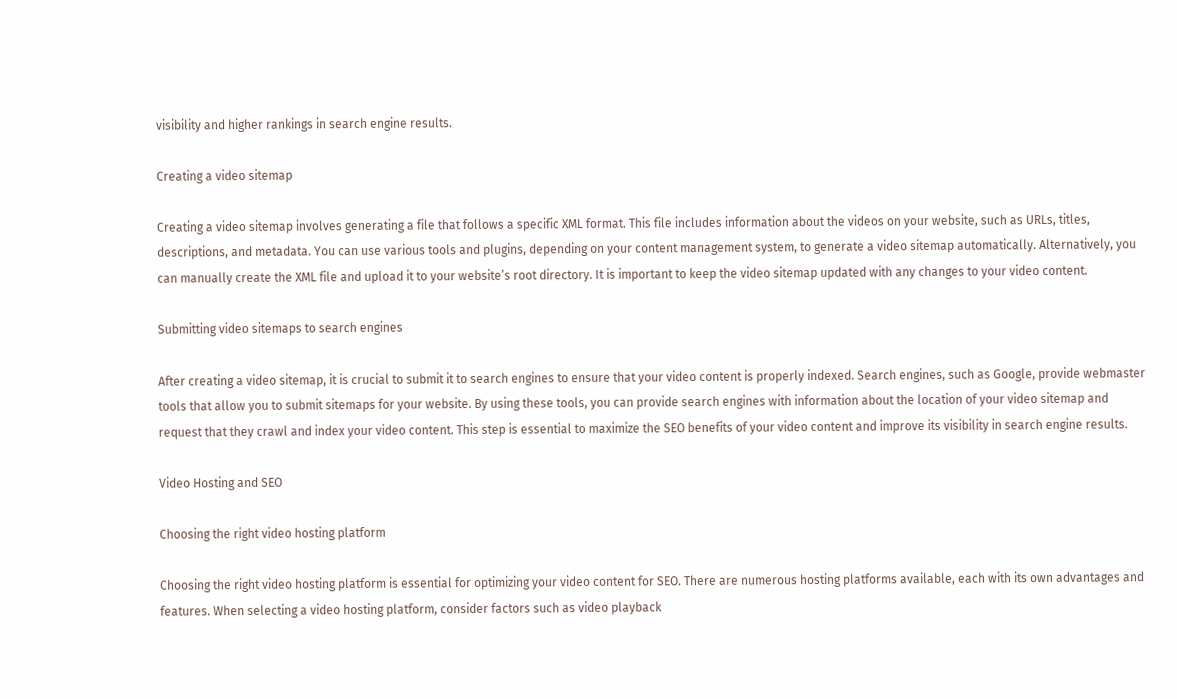visibility and higher rankings in search engine results.

Creating a video sitemap

Creating a video sitemap involves generating a file that follows a specific XML format. This file includes information about the videos on your website, such as URLs, titles, descriptions, and metadata. You can use various tools and plugins, depending on your content management system, to generate a video sitemap automatically. Alternatively, you can manually create the XML file and upload it to your website’s root directory. It is important to keep the video sitemap updated with any changes to your video content.

Submitting video sitemaps to search engines

After creating a video sitemap, it is crucial to submit it to search engines to ensure that your video content is properly indexed. Search engines, such as Google, provide webmaster tools that allow you to submit sitemaps for your website. By using these tools, you can provide search engines with information about the location of your video sitemap and request that they crawl and index your video content. This step is essential to maximize the SEO benefits of your video content and improve its visibility in search engine results.

Video Hosting and SEO

Choosing the right video hosting platform

Choosing the right video hosting platform is essential for optimizing your video content for SEO. There are numerous hosting platforms available, each with its own advantages and features. When selecting a video hosting platform, consider factors such as video playback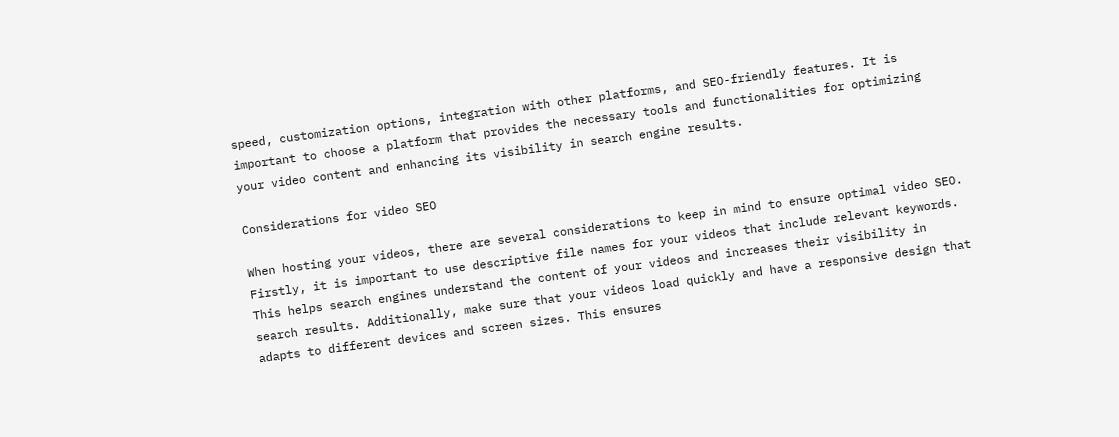speed, customization options, integration with other platforms, and SEO-friendly features. It is important to choose a platform that provides the necessary tools and functionalities for optimizing your video content and enhancing its visibility in search engine results.

Considerations for video SEO

When hosting your videos, there are several considerations to keep in mind to ensure optimal video SEO. Firstly, it is important to use descriptive file names for your videos that include relevant keywords. This helps search engines understand the content of your videos and increases their visibility in search results. Additionally, make sure that your videos load quickly and have a responsive design that adapts to different devices and screen sizes. This ensures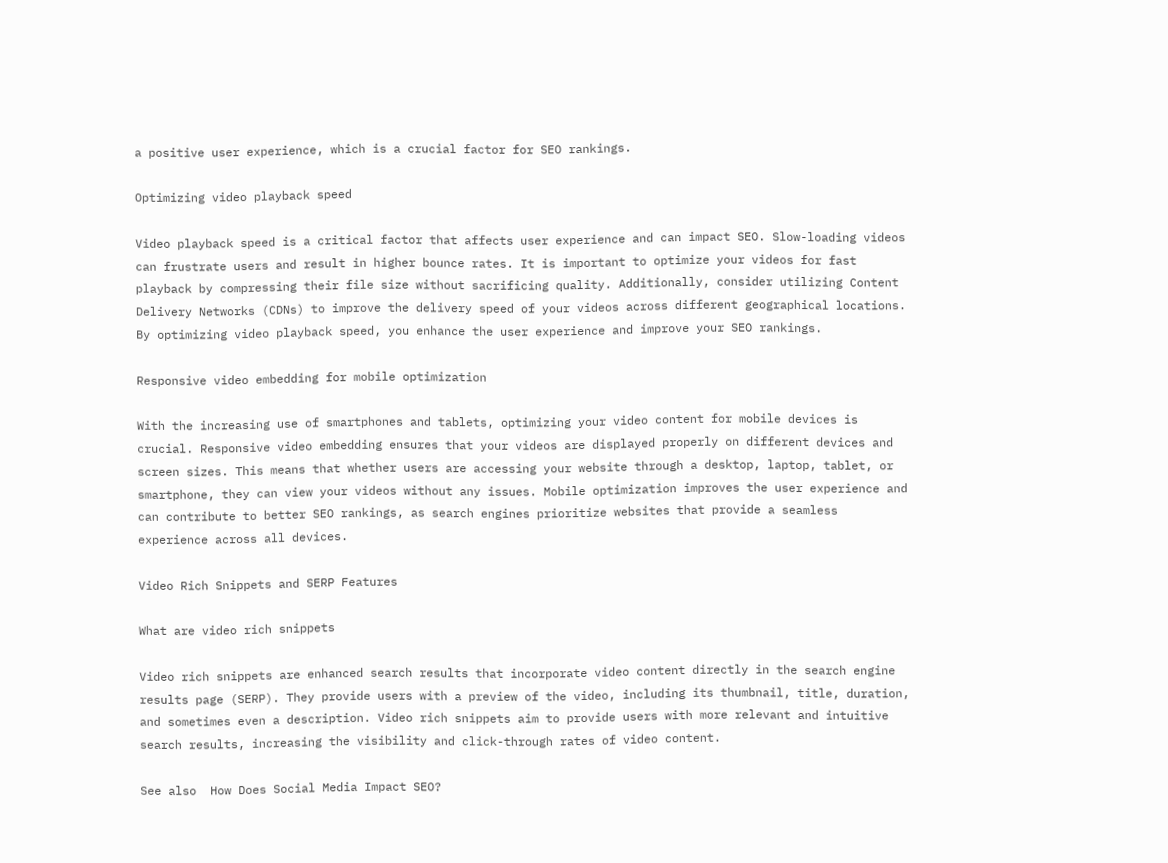a positive user experience, which is a crucial factor for SEO rankings.

Optimizing video playback speed

Video playback speed is a critical factor that affects user experience and can impact SEO. Slow-loading videos can frustrate users and result in higher bounce rates. It is important to optimize your videos for fast playback by compressing their file size without sacrificing quality. Additionally, consider utilizing Content Delivery Networks (CDNs) to improve the delivery speed of your videos across different geographical locations. By optimizing video playback speed, you enhance the user experience and improve your SEO rankings.

Responsive video embedding for mobile optimization

With the increasing use of smartphones and tablets, optimizing your video content for mobile devices is crucial. Responsive video embedding ensures that your videos are displayed properly on different devices and screen sizes. This means that whether users are accessing your website through a desktop, laptop, tablet, or smartphone, they can view your videos without any issues. Mobile optimization improves the user experience and can contribute to better SEO rankings, as search engines prioritize websites that provide a seamless experience across all devices.

Video Rich Snippets and SERP Features

What are video rich snippets

Video rich snippets are enhanced search results that incorporate video content directly in the search engine results page (SERP). They provide users with a preview of the video, including its thumbnail, title, duration, and sometimes even a description. Video rich snippets aim to provide users with more relevant and intuitive search results, increasing the visibility and click-through rates of video content.

See also  How Does Social Media Impact SEO?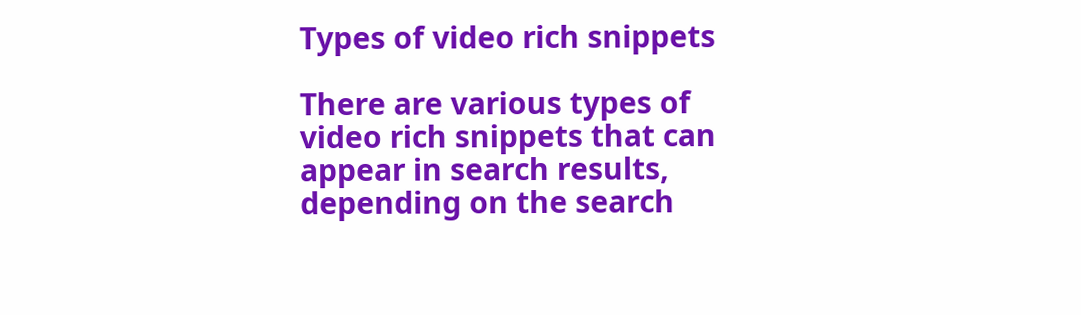Types of video rich snippets

There are various types of video rich snippets that can appear in search results, depending on the search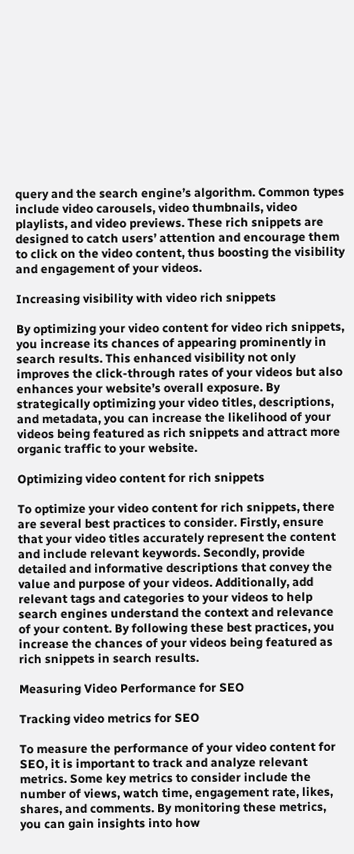query and the search engine’s algorithm. Common types include video carousels, video thumbnails, video playlists, and video previews. These rich snippets are designed to catch users’ attention and encourage them to click on the video content, thus boosting the visibility and engagement of your videos.

Increasing visibility with video rich snippets

By optimizing your video content for video rich snippets, you increase its chances of appearing prominently in search results. This enhanced visibility not only improves the click-through rates of your videos but also enhances your website’s overall exposure. By strategically optimizing your video titles, descriptions, and metadata, you can increase the likelihood of your videos being featured as rich snippets and attract more organic traffic to your website.

Optimizing video content for rich snippets

To optimize your video content for rich snippets, there are several best practices to consider. Firstly, ensure that your video titles accurately represent the content and include relevant keywords. Secondly, provide detailed and informative descriptions that convey the value and purpose of your videos. Additionally, add relevant tags and categories to your videos to help search engines understand the context and relevance of your content. By following these best practices, you increase the chances of your videos being featured as rich snippets in search results.

Measuring Video Performance for SEO

Tracking video metrics for SEO

To measure the performance of your video content for SEO, it is important to track and analyze relevant metrics. Some key metrics to consider include the number of views, watch time, engagement rate, likes, shares, and comments. By monitoring these metrics, you can gain insights into how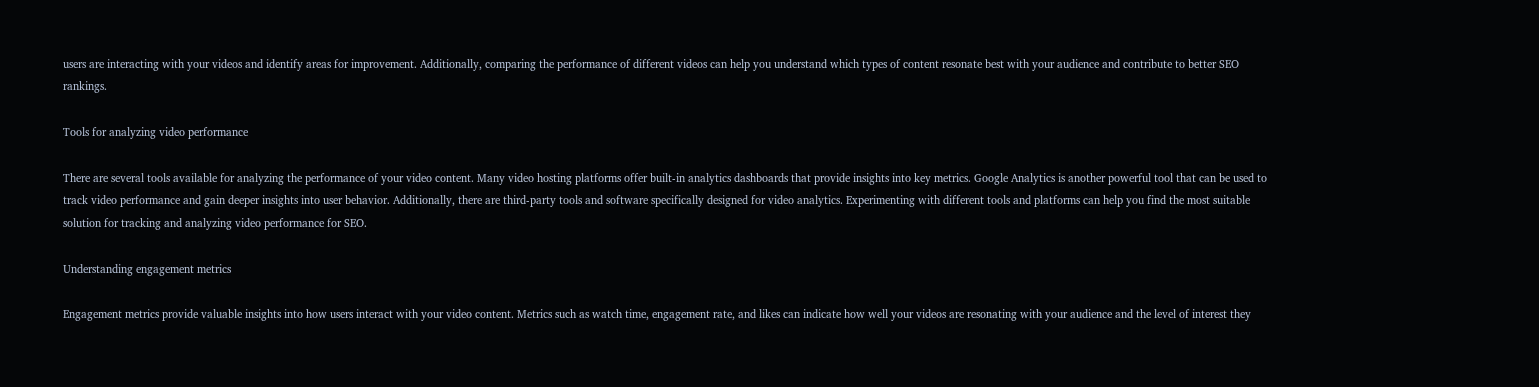users are interacting with your videos and identify areas for improvement. Additionally, comparing the performance of different videos can help you understand which types of content resonate best with your audience and contribute to better SEO rankings.

Tools for analyzing video performance

There are several tools available for analyzing the performance of your video content. Many video hosting platforms offer built-in analytics dashboards that provide insights into key metrics. Google Analytics is another powerful tool that can be used to track video performance and gain deeper insights into user behavior. Additionally, there are third-party tools and software specifically designed for video analytics. Experimenting with different tools and platforms can help you find the most suitable solution for tracking and analyzing video performance for SEO.

Understanding engagement metrics

Engagement metrics provide valuable insights into how users interact with your video content. Metrics such as watch time, engagement rate, and likes can indicate how well your videos are resonating with your audience and the level of interest they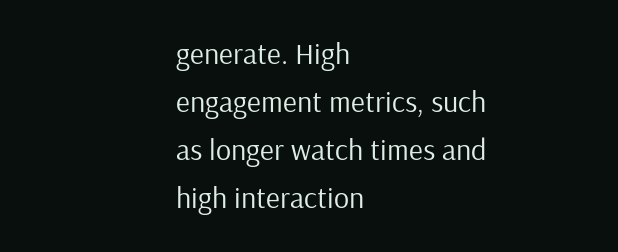generate. High engagement metrics, such as longer watch times and high interaction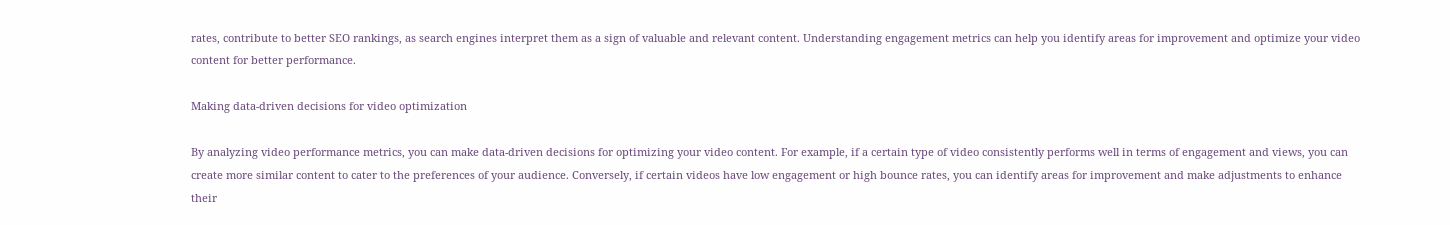rates, contribute to better SEO rankings, as search engines interpret them as a sign of valuable and relevant content. Understanding engagement metrics can help you identify areas for improvement and optimize your video content for better performance.

Making data-driven decisions for video optimization

By analyzing video performance metrics, you can make data-driven decisions for optimizing your video content. For example, if a certain type of video consistently performs well in terms of engagement and views, you can create more similar content to cater to the preferences of your audience. Conversely, if certain videos have low engagement or high bounce rates, you can identify areas for improvement and make adjustments to enhance their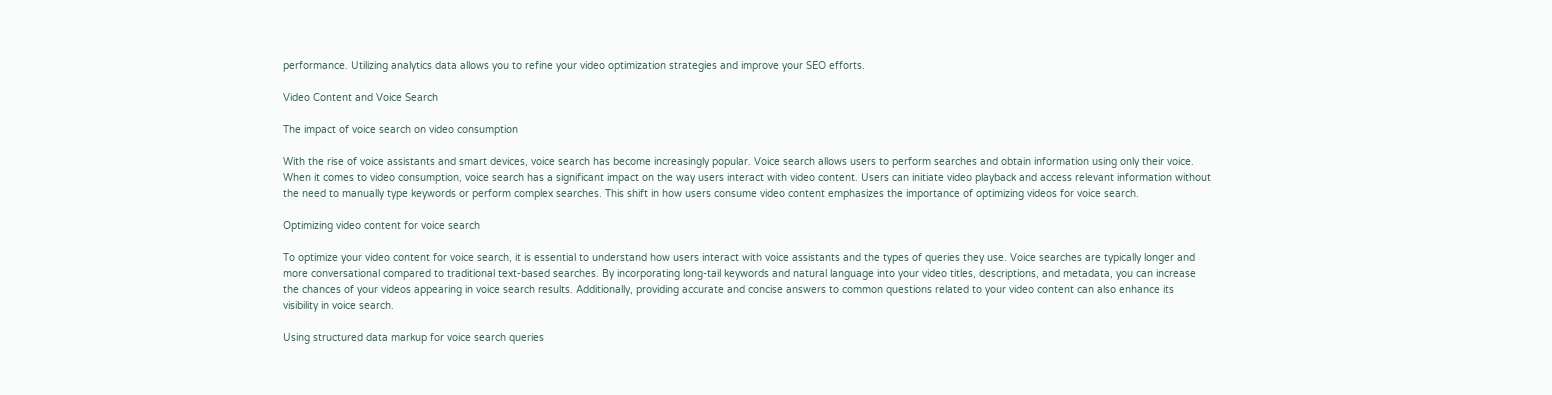performance. Utilizing analytics data allows you to refine your video optimization strategies and improve your SEO efforts.

Video Content and Voice Search

The impact of voice search on video consumption

With the rise of voice assistants and smart devices, voice search has become increasingly popular. Voice search allows users to perform searches and obtain information using only their voice. When it comes to video consumption, voice search has a significant impact on the way users interact with video content. Users can initiate video playback and access relevant information without the need to manually type keywords or perform complex searches. This shift in how users consume video content emphasizes the importance of optimizing videos for voice search.

Optimizing video content for voice search

To optimize your video content for voice search, it is essential to understand how users interact with voice assistants and the types of queries they use. Voice searches are typically longer and more conversational compared to traditional text-based searches. By incorporating long-tail keywords and natural language into your video titles, descriptions, and metadata, you can increase the chances of your videos appearing in voice search results. Additionally, providing accurate and concise answers to common questions related to your video content can also enhance its visibility in voice search.

Using structured data markup for voice search queries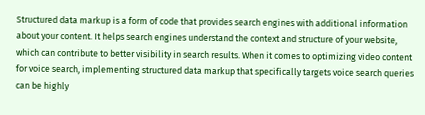Structured data markup is a form of code that provides search engines with additional information about your content. It helps search engines understand the context and structure of your website, which can contribute to better visibility in search results. When it comes to optimizing video content for voice search, implementing structured data markup that specifically targets voice search queries can be highly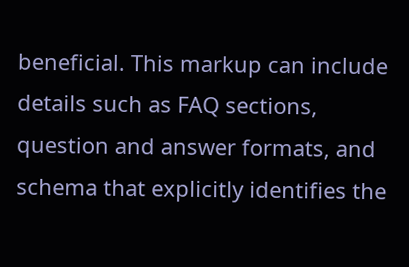beneficial. This markup can include details such as FAQ sections, question and answer formats, and schema that explicitly identifies the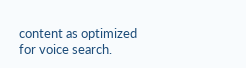content as optimized for voice search.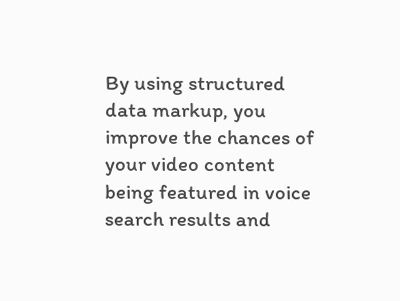By using structured data markup, you improve the chances of your video content being featured in voice search results and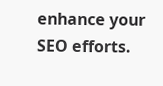enhance your SEO efforts.